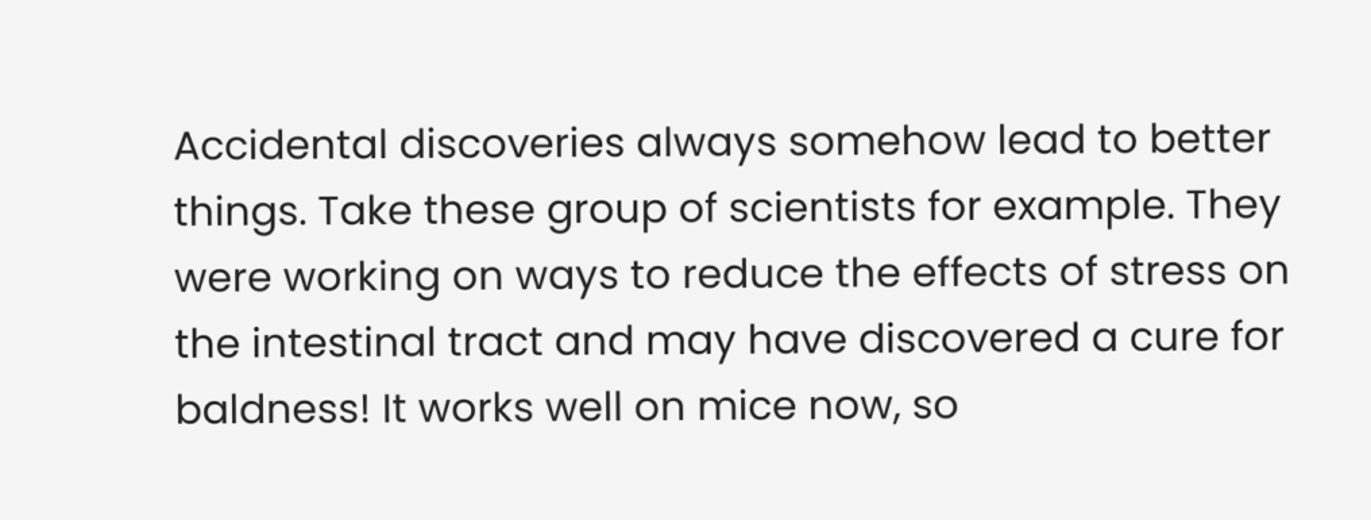Accidental discoveries always somehow lead to better things. Take these group of scientists for example. They were working on ways to reduce the effects of stress on the intestinal tract and may have discovered a cure for baldness! It works well on mice now, so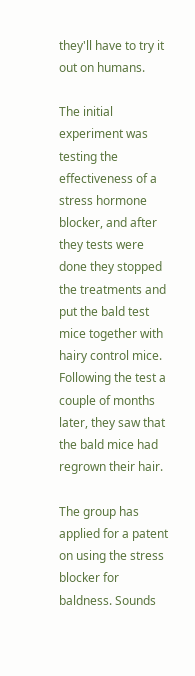they'll have to try it out on humans.

The initial experiment was testing the effectiveness of a stress hormone blocker, and after they tests were done they stopped the treatments and put the bald test mice together with hairy control mice. Following the test a couple of months later, they saw that the bald mice had regrown their hair.

The group has applied for a patent on using the stress blocker for baldness. Sounds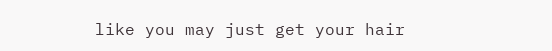like you may just get your hair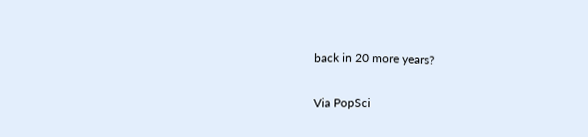back in 20 more years?

Via PopSci